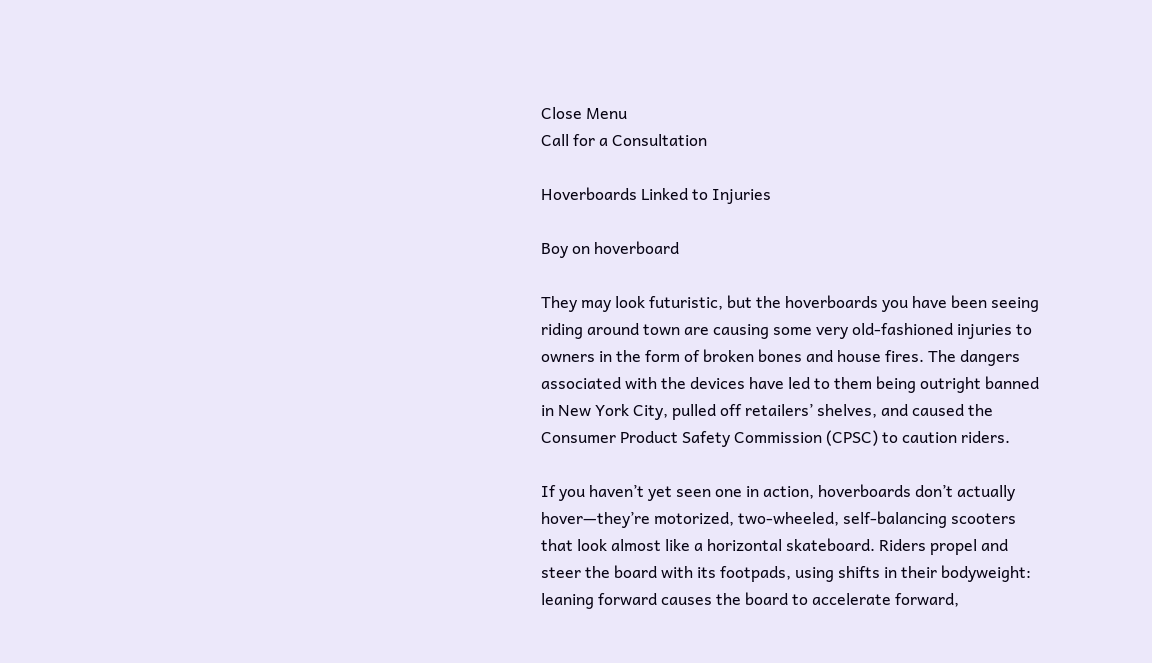Close Menu
Call for a Consultation

Hoverboards Linked to Injuries

Boy on hoverboard

They may look futuristic, but the hoverboards you have been seeing riding around town are causing some very old-fashioned injuries to owners in the form of broken bones and house fires. The dangers associated with the devices have led to them being outright banned in New York City, pulled off retailers’ shelves, and caused the Consumer Product Safety Commission (CPSC) to caution riders.

If you haven’t yet seen one in action, hoverboards don’t actually hover—they’re motorized, two-wheeled, self-balancing scooters that look almost like a horizontal skateboard. Riders propel and steer the board with its footpads, using shifts in their bodyweight: leaning forward causes the board to accelerate forward,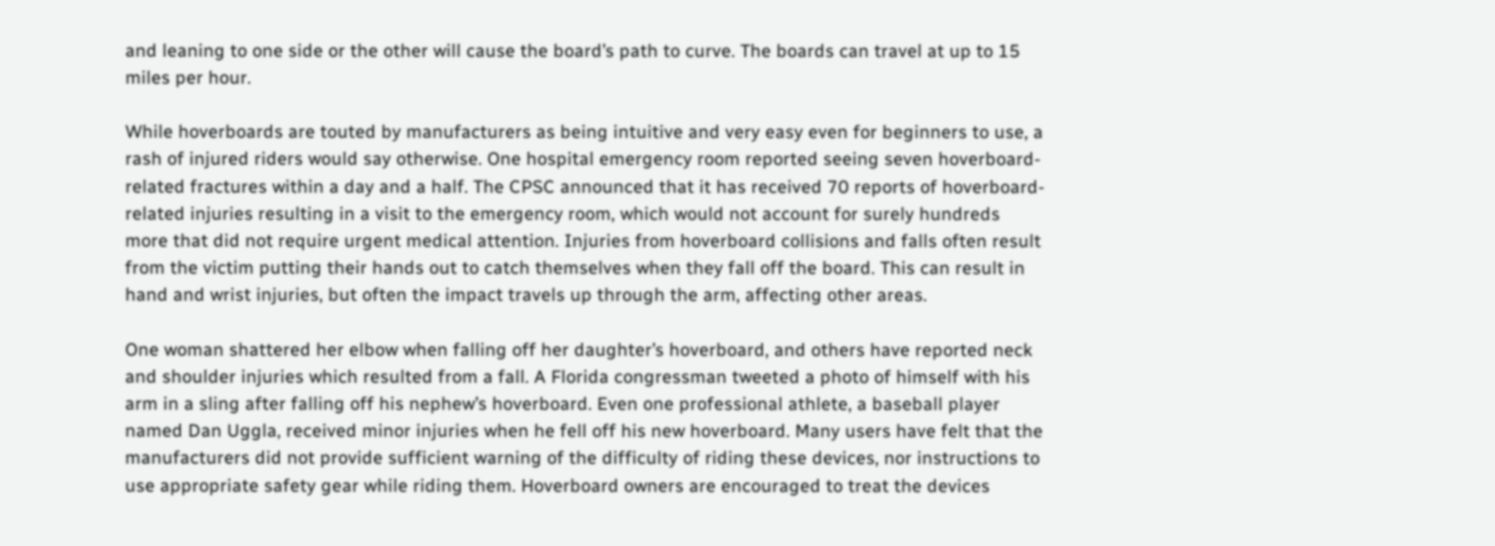and leaning to one side or the other will cause the board’s path to curve. The boards can travel at up to 15 miles per hour.

While hoverboards are touted by manufacturers as being intuitive and very easy even for beginners to use, a rash of injured riders would say otherwise. One hospital emergency room reported seeing seven hoverboard-related fractures within a day and a half. The CPSC announced that it has received 70 reports of hoverboard-related injuries resulting in a visit to the emergency room, which would not account for surely hundreds more that did not require urgent medical attention. Injuries from hoverboard collisions and falls often result from the victim putting their hands out to catch themselves when they fall off the board. This can result in hand and wrist injuries, but often the impact travels up through the arm, affecting other areas.

One woman shattered her elbow when falling off her daughter’s hoverboard, and others have reported neck and shoulder injuries which resulted from a fall. A Florida congressman tweeted a photo of himself with his arm in a sling after falling off his nephew’s hoverboard. Even one professional athlete, a baseball player named Dan Uggla, received minor injuries when he fell off his new hoverboard. Many users have felt that the manufacturers did not provide sufficient warning of the difficulty of riding these devices, nor instructions to use appropriate safety gear while riding them. Hoverboard owners are encouraged to treat the devices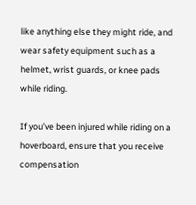like anything else they might ride, and wear safety equipment such as a helmet, wrist guards, or knee pads while riding.

If you’ve been injured while riding on a hoverboard, ensure that you receive compensation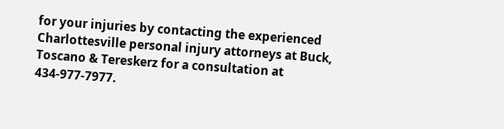for your injuries by contacting the experienced Charlottesville personal injury attorneys at Buck, Toscano & Tereskerz for a consultation at 434-977-7977.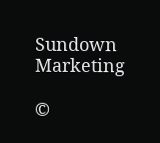Sundown Marketing

©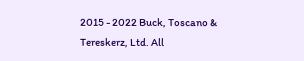2015 - 2022 Buck, Toscano & Tereskerz, Ltd. All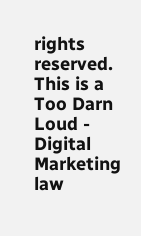rights reserved.
This is a Too Darn Loud - Digital Marketing law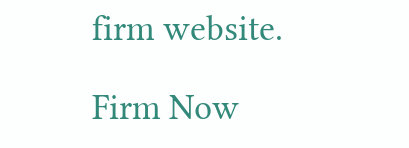firm website.

Firm Now